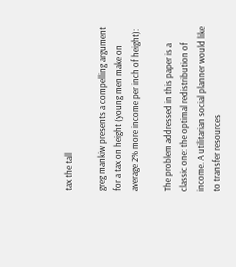tax the tall

greg mankiw presents a compelling argument for a tax on height (young men make on average 2% more income per inch of height):

The problem addressed in this paper is a classic one: the optimal redistribution of income. A utilitarian social planner would like to transfer resources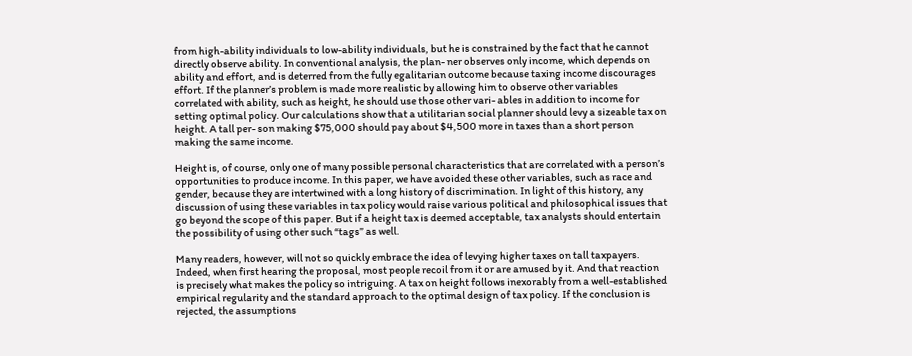from high-ability individuals to low-ability individuals, but he is constrained by the fact that he cannot directly observe ability. In conventional analysis, the plan- ner observes only income, which depends on ability and effort, and is deterred from the fully egalitarian outcome because taxing income discourages effort. If the planner’s problem is made more realistic by allowing him to observe other variables correlated with ability, such as height, he should use those other vari- ables in addition to income for setting optimal policy. Our calculations show that a utilitarian social planner should levy a sizeable tax on height. A tall per- son making $75,000 should pay about $4,500 more in taxes than a short person making the same income.

Height is, of course, only one of many possible personal characteristics that are correlated with a person’s opportunities to produce income. In this paper, we have avoided these other variables, such as race and gender, because they are intertwined with a long history of discrimination. In light of this history, any discussion of using these variables in tax policy would raise various political and philosophical issues that go beyond the scope of this paper. But if a height tax is deemed acceptable, tax analysts should entertain the possibility of using other such “tags” as well.

Many readers, however, will not so quickly embrace the idea of levying higher taxes on tall taxpayers. Indeed, when first hearing the proposal, most people recoil from it or are amused by it. And that reaction is precisely what makes the policy so intriguing. A tax on height follows inexorably from a well-established empirical regularity and the standard approach to the optimal design of tax policy. If the conclusion is rejected, the assumptions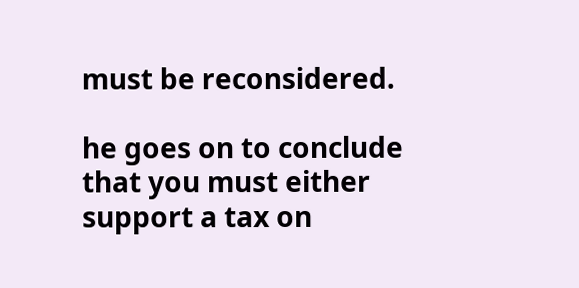must be reconsidered.

he goes on to conclude that you must either support a tax on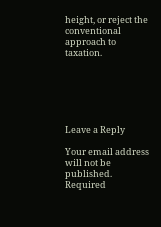height, or reject the conventional approach to taxation.






Leave a Reply

Your email address will not be published. Required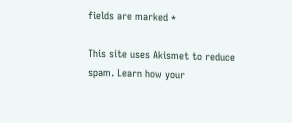fields are marked *

This site uses Akismet to reduce spam. Learn how your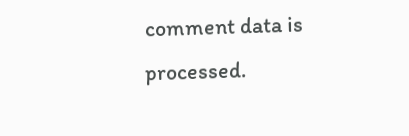comment data is processed.